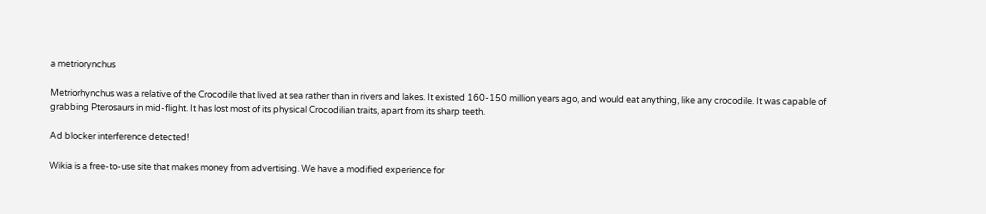a metriorynchus

Metriorhynchus was a relative of the Crocodile that lived at sea rather than in rivers and lakes. It existed 160-150 million years ago, and would eat anything, like any crocodile. It was capable of grabbing Pterosaurs in mid-flight. It has lost most of its physical Crocodilian traits, apart from its sharp teeth.

Ad blocker interference detected!

Wikia is a free-to-use site that makes money from advertising. We have a modified experience for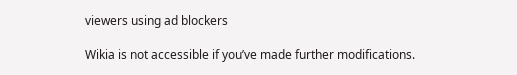viewers using ad blockers

Wikia is not accessible if you’ve made further modifications.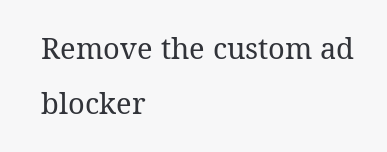Remove the custom ad blocker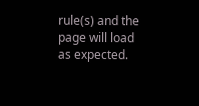rule(s) and the page will load as expected.